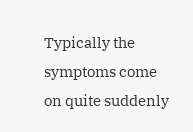Typically the symptoms come on quite suddenly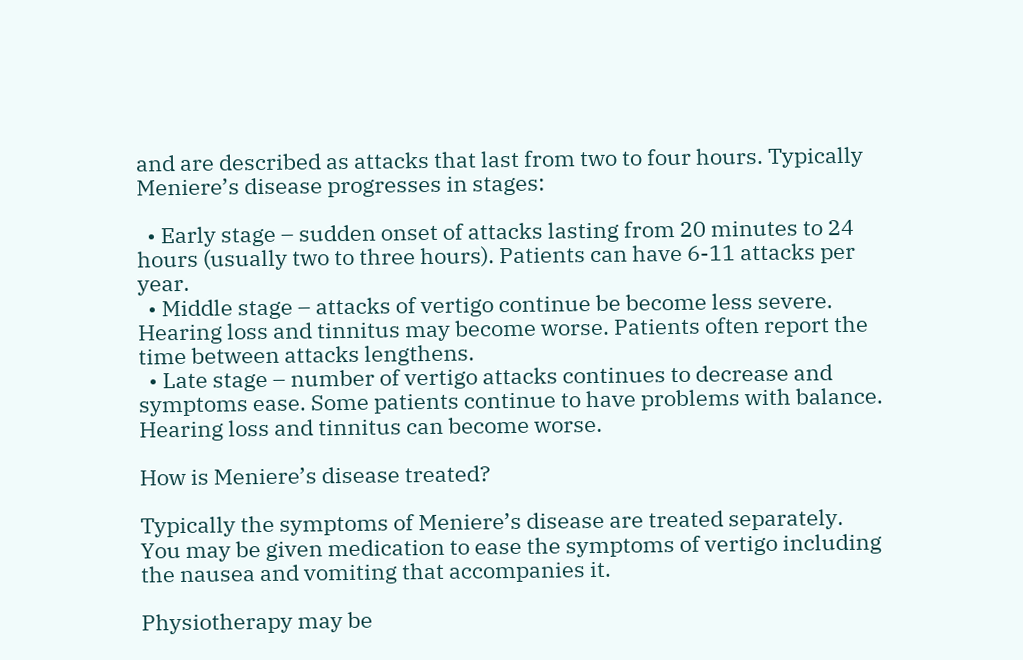and are described as attacks that last from two to four hours. Typically Meniere’s disease progresses in stages:

  • Early stage – sudden onset of attacks lasting from 20 minutes to 24 hours (usually two to three hours). Patients can have 6-11 attacks per year.
  • Middle stage – attacks of vertigo continue be become less severe. Hearing loss and tinnitus may become worse. Patients often report the time between attacks lengthens.
  • Late stage – number of vertigo attacks continues to decrease and symptoms ease. Some patients continue to have problems with balance. Hearing loss and tinnitus can become worse.

How is Meniere’s disease treated?

Typically the symptoms of Meniere’s disease are treated separately. You may be given medication to ease the symptoms of vertigo including the nausea and vomiting that accompanies it.

Physiotherapy may be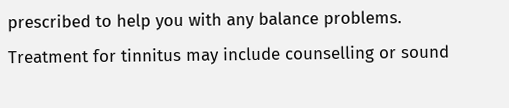prescribed to help you with any balance problems.
Treatment for tinnitus may include counselling or sound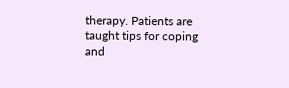therapy. Patients are taught tips for coping and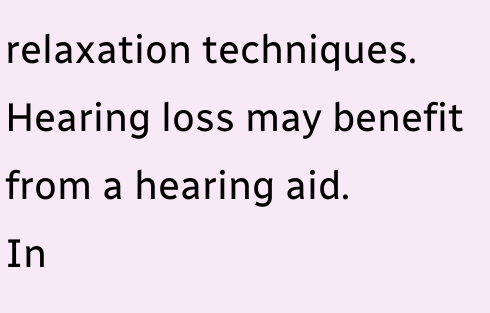relaxation techniques.
Hearing loss may benefit from a hearing aid.
In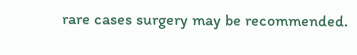rare cases surgery may be recommended.